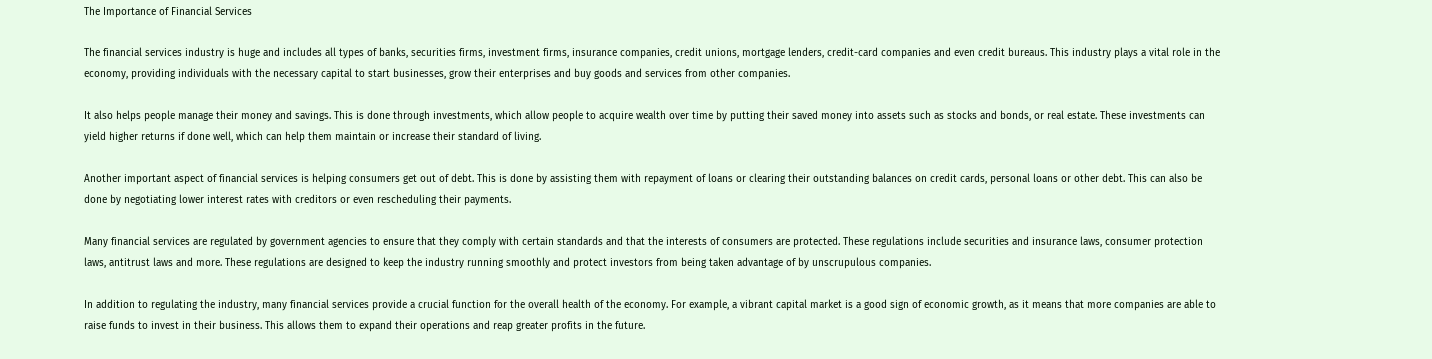The Importance of Financial Services

The financial services industry is huge and includes all types of banks, securities firms, investment firms, insurance companies, credit unions, mortgage lenders, credit-card companies and even credit bureaus. This industry plays a vital role in the economy, providing individuals with the necessary capital to start businesses, grow their enterprises and buy goods and services from other companies.

It also helps people manage their money and savings. This is done through investments, which allow people to acquire wealth over time by putting their saved money into assets such as stocks and bonds, or real estate. These investments can yield higher returns if done well, which can help them maintain or increase their standard of living.

Another important aspect of financial services is helping consumers get out of debt. This is done by assisting them with repayment of loans or clearing their outstanding balances on credit cards, personal loans or other debt. This can also be done by negotiating lower interest rates with creditors or even rescheduling their payments.

Many financial services are regulated by government agencies to ensure that they comply with certain standards and that the interests of consumers are protected. These regulations include securities and insurance laws, consumer protection laws, antitrust laws and more. These regulations are designed to keep the industry running smoothly and protect investors from being taken advantage of by unscrupulous companies.

In addition to regulating the industry, many financial services provide a crucial function for the overall health of the economy. For example, a vibrant capital market is a good sign of economic growth, as it means that more companies are able to raise funds to invest in their business. This allows them to expand their operations and reap greater profits in the future.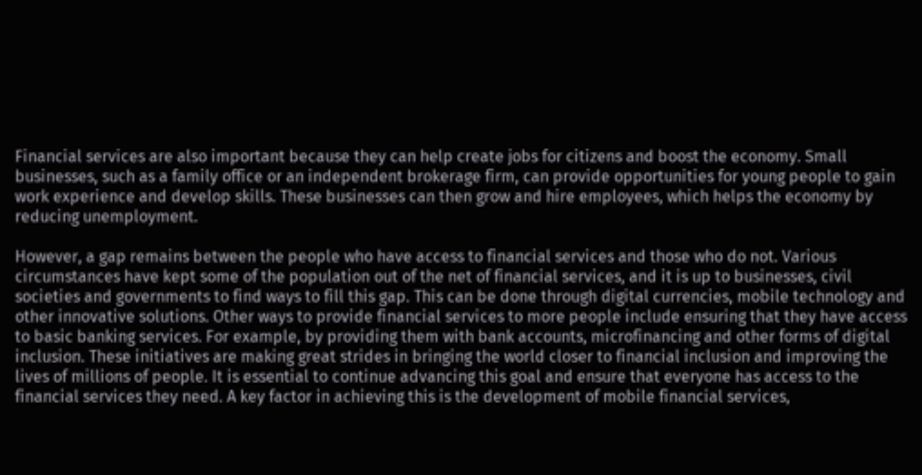Financial services are also important because they can help create jobs for citizens and boost the economy. Small businesses, such as a family office or an independent brokerage firm, can provide opportunities for young people to gain work experience and develop skills. These businesses can then grow and hire employees, which helps the economy by reducing unemployment.

However, a gap remains between the people who have access to financial services and those who do not. Various circumstances have kept some of the population out of the net of financial services, and it is up to businesses, civil societies and governments to find ways to fill this gap. This can be done through digital currencies, mobile technology and other innovative solutions. Other ways to provide financial services to more people include ensuring that they have access to basic banking services. For example, by providing them with bank accounts, microfinancing and other forms of digital inclusion. These initiatives are making great strides in bringing the world closer to financial inclusion and improving the lives of millions of people. It is essential to continue advancing this goal and ensure that everyone has access to the financial services they need. A key factor in achieving this is the development of mobile financial services,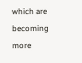which are becoming more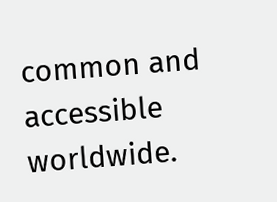common and accessible worldwide.